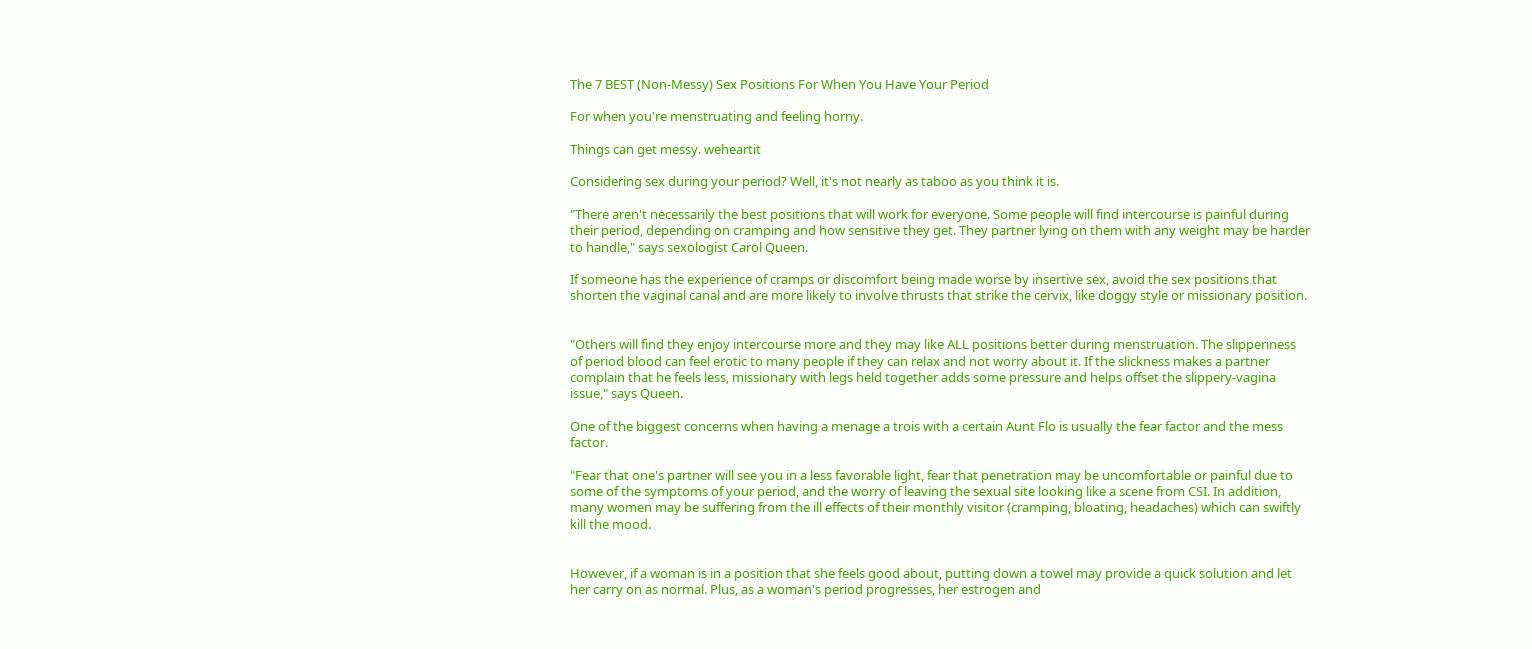The 7 BEST (Non-Messy) Sex Positions For When You Have Your Period

For when you're menstruating and feeling horny.

Things can get messy. weheartit

Considering sex during your period? Well, it's not nearly as taboo as you think it is.

"There aren't necessarily the best positions that will work for everyone. Some people will find intercourse is painful during their period, depending on cramping and how sensitive they get. They partner lying on them with any weight may be harder to handle," says sexologist Carol Queen.

If someone has the experience of cramps or discomfort being made worse by insertive sex, avoid the sex positions that shorten the vaginal canal and are more likely to involve thrusts that strike the cervix, like doggy style or missionary position.


"Others will find they enjoy intercourse more and they may like ALL positions better during menstruation. The slipperiness of period blood can feel erotic to many people if they can relax and not worry about it. If the slickness makes a partner complain that he feels less, missionary with legs held together adds some pressure and helps offset the slippery-vagina issue," says Queen.

One of the biggest concerns when having a menage a trois with a certain Aunt Flo is usually the fear factor and the mess factor.

"Fear that one's partner will see you in a less favorable light, fear that penetration may be uncomfortable or painful due to some of the symptoms of your period, and the worry of leaving the sexual site looking like a scene from CSI. In addition, many women may be suffering from the ill effects of their monthly visitor (cramping, bloating, headaches) which can swiftly kill the mood.


However, if a woman is in a position that she feels good about, putting down a towel may provide a quick solution and let her carry on as normal. Plus, as a woman's period progresses, her estrogen and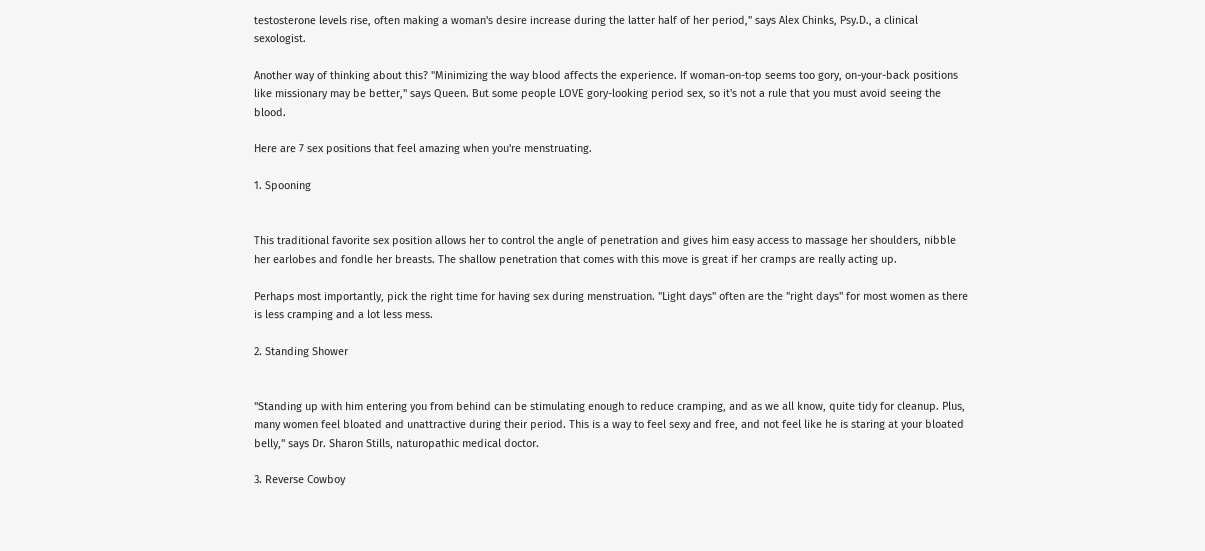testosterone levels rise, often making a woman's desire increase during the latter half of her period," says Alex Chinks, Psy.D., a clinical sexologist.

Another way of thinking about this? "Minimizing the way blood affects the experience. If woman-on-top seems too gory, on-your-back positions like missionary may be better," says Queen. But some people LOVE gory-looking period sex, so it's not a rule that you must avoid seeing the blood.

Here are 7 sex positions that feel amazing when you're menstruating.

1. Spooning


This traditional favorite sex position allows her to control the angle of penetration and gives him easy access to massage her shoulders, nibble her earlobes and fondle her breasts. The shallow penetration that comes with this move is great if her cramps are really acting up.

Perhaps most importantly, pick the right time for having sex during menstruation. "Light days" often are the "right days" for most women as there is less cramping and a lot less mess.

2. Standing Shower


"Standing up with him entering you from behind can be stimulating enough to reduce cramping, and as we all know, quite tidy for cleanup. Plus, many women feel bloated and unattractive during their period. This is a way to feel sexy and free, and not feel like he is staring at your bloated belly," says Dr. Sharon Stills, naturopathic medical doctor.

3. Reverse Cowboy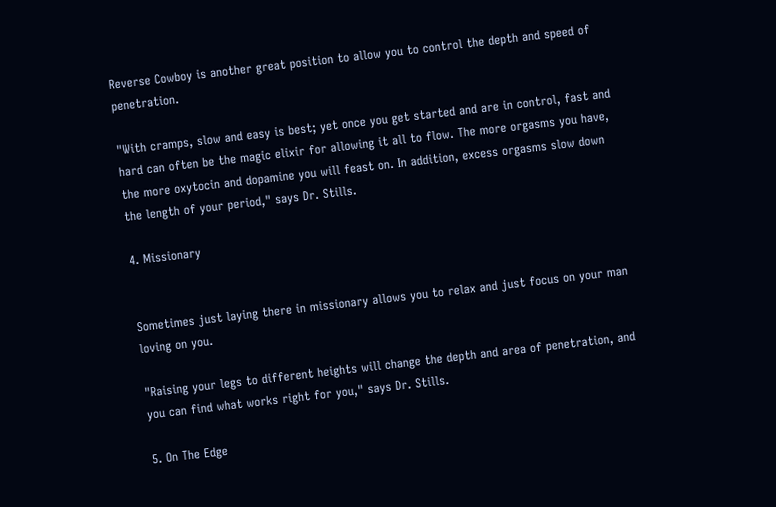Reverse Cowboy is another great position to allow you to control the depth and speed of penetration.

"With cramps, slow and easy is best; yet once you get started and are in control, fast and hard can often be the magic elixir for allowing it all to flow. The more orgasms you have, the more oxytocin and dopamine you will feast on. In addition, excess orgasms slow down the length of your period," says Dr. Stills.

4. Missionary


Sometimes just laying there in missionary allows you to relax and just focus on your man loving on you.

"Raising your legs to different heights will change the depth and area of penetration, and you can find what works right for you," says Dr. Stills.

5. On The Edge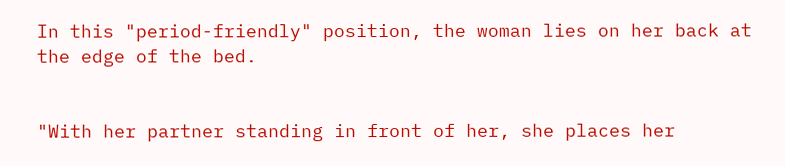In this "period-friendly" position, the woman lies on her back at the edge of the bed.


"With her partner standing in front of her, she places her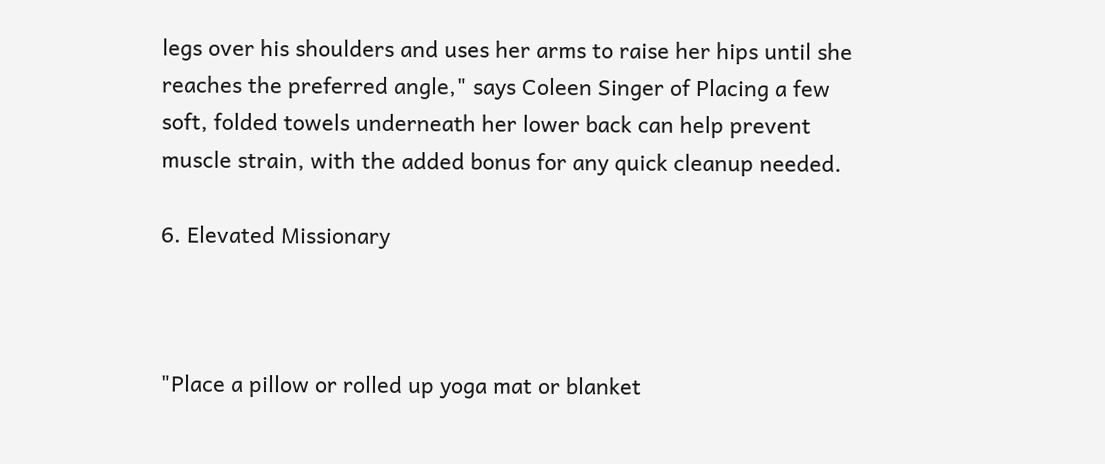legs over his shoulders and uses her arms to raise her hips until she reaches the preferred angle," says Coleen Singer of Placing a few soft, folded towels underneath her lower back can help prevent muscle strain, with the added bonus for any quick cleanup needed.

6. Elevated Missionary



"Place a pillow or rolled up yoga mat or blanket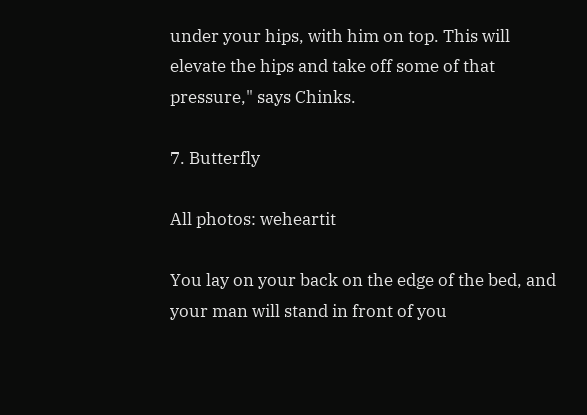under your hips, with him on top. This will elevate the hips and take off some of that pressure," says Chinks.

7. Butterfly

All photos: weheartit

You lay on your back on the edge of the bed, and your man will stand in front of you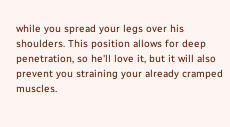while you spread your legs over his shoulders. This position allows for deep penetration, so he'll love it, but it will also prevent you straining your already cramped muscles.